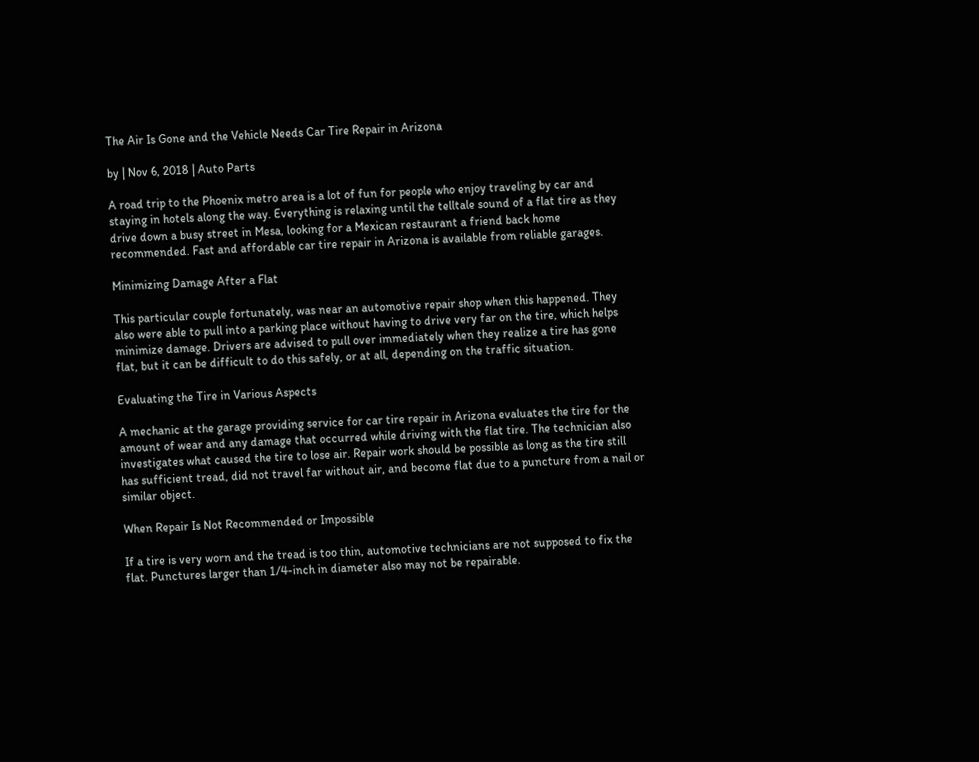The Air Is Gone and the Vehicle Needs Car Tire Repair in Arizona

by | Nov 6, 2018 | Auto Parts

A road trip to the Phoenix metro area is a lot of fun for people who enjoy traveling by car and staying in hotels along the way. Everything is relaxing until the telltale sound of a flat tire as they drive down a busy street in Mesa, looking for a Mexican restaurant a friend back home recommended. Fast and affordable car tire repair in Arizona is available from reliable garages.

Minimizing Damage After a Flat

This particular couple fortunately, was near an automotive repair shop when this happened. They also were able to pull into a parking place without having to drive very far on the tire, which helps minimize damage. Drivers are advised to pull over immediately when they realize a tire has gone flat, but it can be difficult to do this safely, or at all, depending on the traffic situation.

Evaluating the Tire in Various Aspects

A mechanic at the garage providing service for car tire repair in Arizona evaluates the tire for the amount of wear and any damage that occurred while driving with the flat tire. The technician also investigates what caused the tire to lose air. Repair work should be possible as long as the tire still has sufficient tread, did not travel far without air, and become flat due to a puncture from a nail or similar object.

When Repair Is Not Recommended or Impossible

If a tire is very worn and the tread is too thin, automotive technicians are not supposed to fix the flat. Punctures larger than 1/4-inch in diameter also may not be repairable.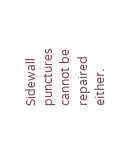Sidewall punctures cannot be repaired either.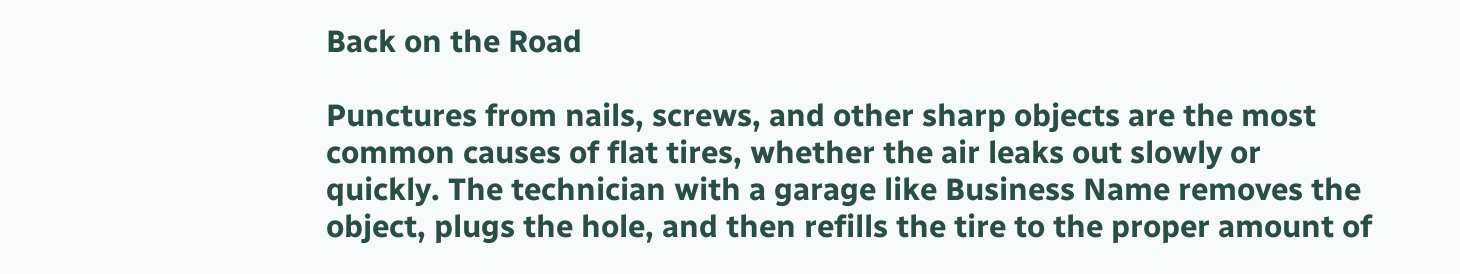Back on the Road

Punctures from nails, screws, and other sharp objects are the most common causes of flat tires, whether the air leaks out slowly or quickly. The technician with a garage like Business Name removes the object, plugs the hole, and then refills the tire to the proper amount of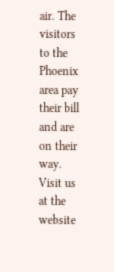air. The visitors to the Phoenix area pay their bill and are on their way. Visit us at the website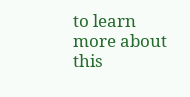to learn more about this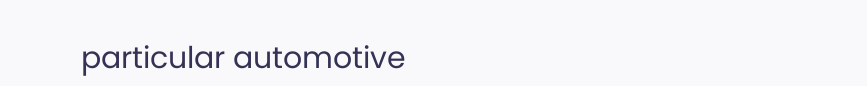particular automotive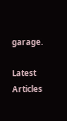garage.

Latest Articles